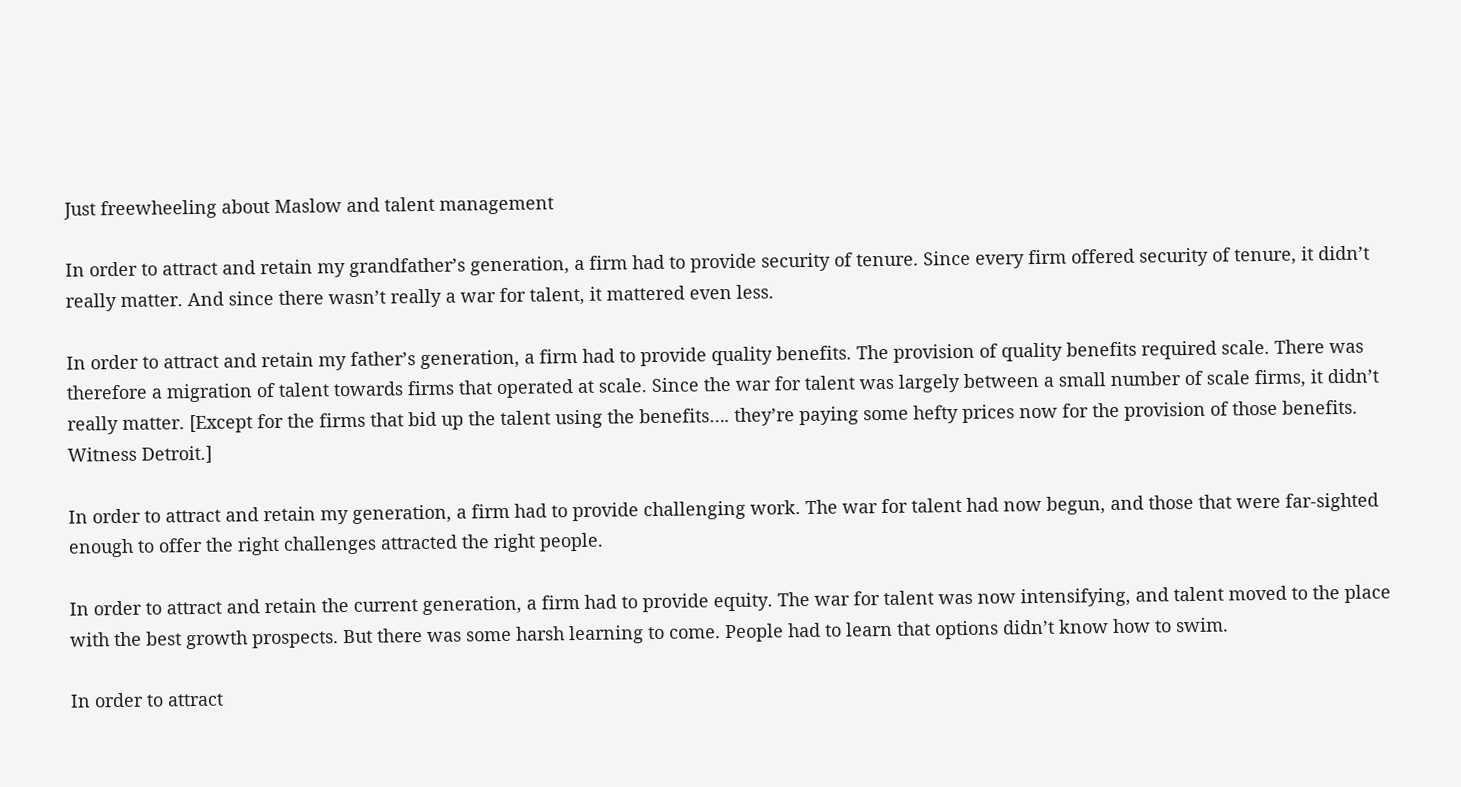Just freewheeling about Maslow and talent management

In order to attract and retain my grandfather’s generation, a firm had to provide security of tenure. Since every firm offered security of tenure, it didn’t really matter. And since there wasn’t really a war for talent, it mattered even less.

In order to attract and retain my father’s generation, a firm had to provide quality benefits. The provision of quality benefits required scale. There was therefore a migration of talent towards firms that operated at scale. Since the war for talent was largely between a small number of scale firms, it didn’t really matter. [Except for the firms that bid up the talent using the benefits…. they’re paying some hefty prices now for the provision of those benefits. Witness Detroit.]

In order to attract and retain my generation, a firm had to provide challenging work. The war for talent had now begun, and those that were far-sighted enough to offer the right challenges attracted the right people.

In order to attract and retain the current generation, a firm had to provide equity. The war for talent was now intensifying, and talent moved to the place with the best growth prospects. But there was some harsh learning to come. People had to learn that options didn’t know how to swim.

In order to attract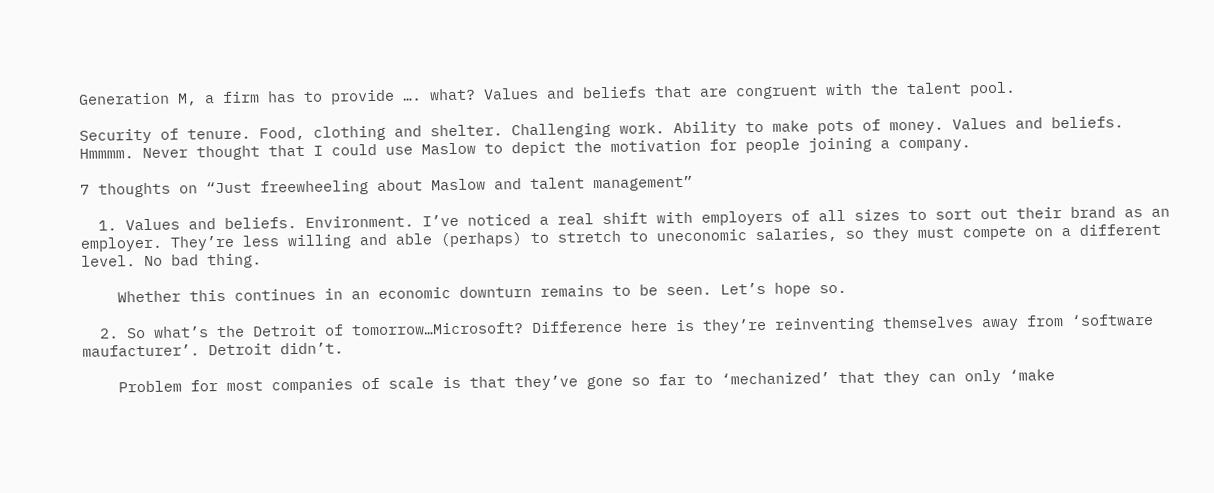Generation M, a firm has to provide …. what? Values and beliefs that are congruent with the talent pool.

Security of tenure. Food, clothing and shelter. Challenging work. Ability to make pots of money. Values and beliefs. Hmmmm. Never thought that I could use Maslow to depict the motivation for people joining a company.

7 thoughts on “Just freewheeling about Maslow and talent management”

  1. Values and beliefs. Environment. I’ve noticed a real shift with employers of all sizes to sort out their brand as an employer. They’re less willing and able (perhaps) to stretch to uneconomic salaries, so they must compete on a different level. No bad thing.

    Whether this continues in an economic downturn remains to be seen. Let’s hope so.

  2. So what’s the Detroit of tomorrow…Microsoft? Difference here is they’re reinventing themselves away from ‘software maufacturer’. Detroit didn’t.

    Problem for most companies of scale is that they’ve gone so far to ‘mechanized’ that they can only ‘make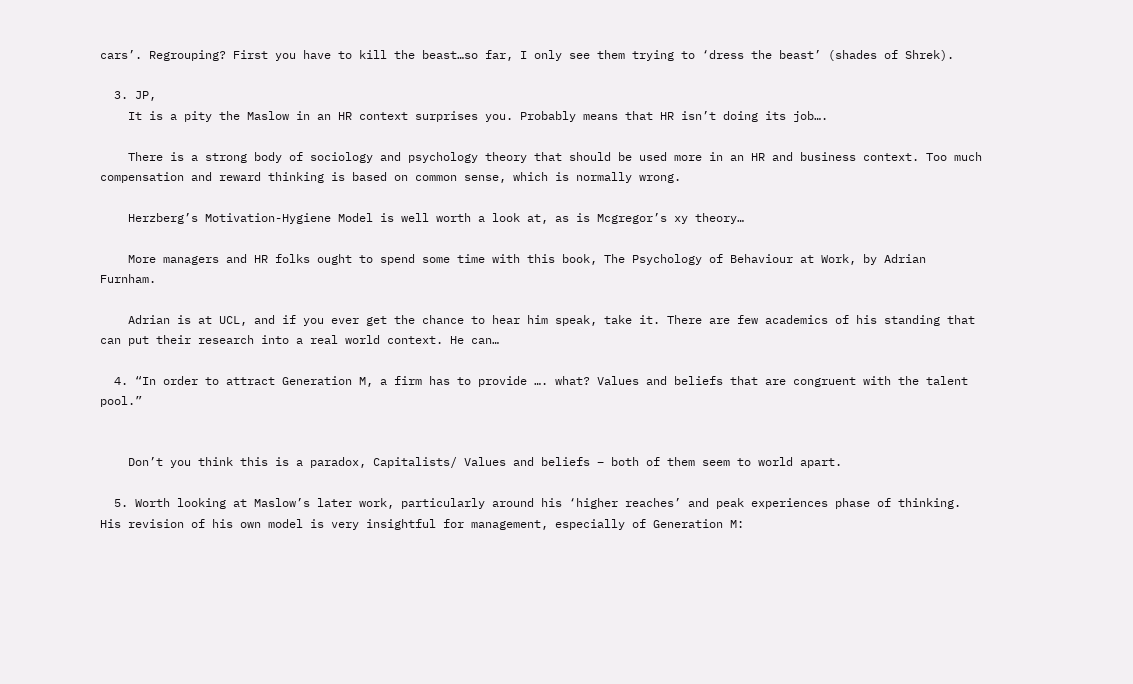cars’. Regrouping? First you have to kill the beast…so far, I only see them trying to ‘dress the beast’ (shades of Shrek).

  3. JP,
    It is a pity the Maslow in an HR context surprises you. Probably means that HR isn’t doing its job….

    There is a strong body of sociology and psychology theory that should be used more in an HR and business context. Too much compensation and reward thinking is based on common sense, which is normally wrong.

    Herzberg’s Motivation-Hygiene Model is well worth a look at, as is Mcgregor’s xy theory…

    More managers and HR folks ought to spend some time with this book, The Psychology of Behaviour at Work, by Adrian Furnham.

    Adrian is at UCL, and if you ever get the chance to hear him speak, take it. There are few academics of his standing that can put their research into a real world context. He can…

  4. “In order to attract Generation M, a firm has to provide …. what? Values and beliefs that are congruent with the talent pool.”


    Don’t you think this is a paradox, Capitalists/ Values and beliefs – both of them seem to world apart.

  5. Worth looking at Maslow’s later work, particularly around his ‘higher reaches’ and peak experiences phase of thinking. His revision of his own model is very insightful for management, especially of Generation M: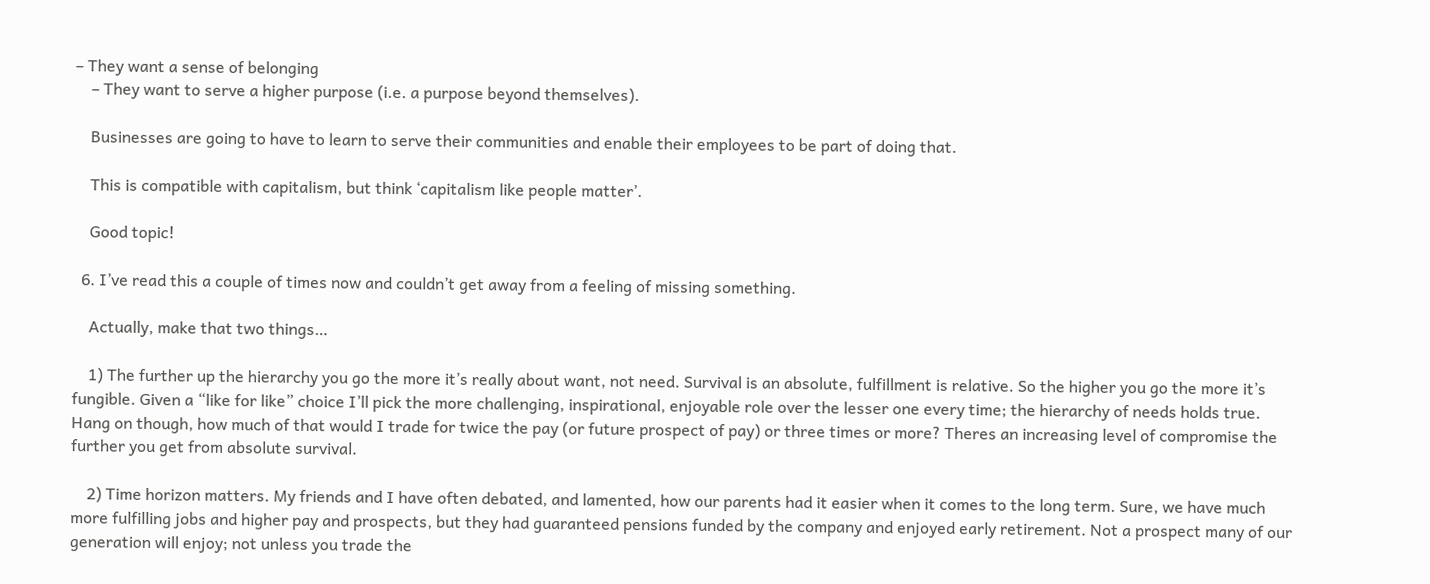– They want a sense of belonging
    – They want to serve a higher purpose (i.e. a purpose beyond themselves).

    Businesses are going to have to learn to serve their communities and enable their employees to be part of doing that.

    This is compatible with capitalism, but think ‘capitalism like people matter’.

    Good topic!

  6. I’ve read this a couple of times now and couldn’t get away from a feeling of missing something.

    Actually, make that two things…

    1) The further up the hierarchy you go the more it’s really about want, not need. Survival is an absolute, fulfillment is relative. So the higher you go the more it’s fungible. Given a “like for like” choice I’ll pick the more challenging, inspirational, enjoyable role over the lesser one every time; the hierarchy of needs holds true. Hang on though, how much of that would I trade for twice the pay (or future prospect of pay) or three times or more? Theres an increasing level of compromise the further you get from absolute survival.

    2) Time horizon matters. My friends and I have often debated, and lamented, how our parents had it easier when it comes to the long term. Sure, we have much more fulfilling jobs and higher pay and prospects, but they had guaranteed pensions funded by the company and enjoyed early retirement. Not a prospect many of our generation will enjoy; not unless you trade the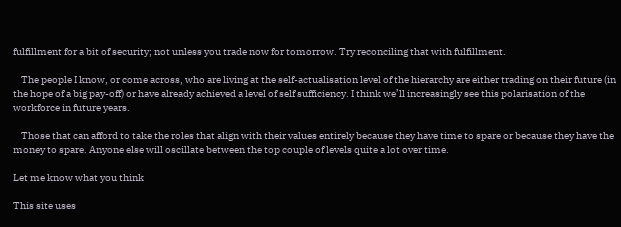fulfillment for a bit of security; not unless you trade now for tomorrow. Try reconciling that with fulfillment.

    The people I know, or come across, who are living at the self-actualisation level of the hierarchy are either trading on their future (in the hope of a big pay-off) or have already achieved a level of self sufficiency. I think we’ll increasingly see this polarisation of the workforce in future years.

    Those that can afford to take the roles that align with their values entirely because they have time to spare or because they have the money to spare. Anyone else will oscillate between the top couple of levels quite a lot over time.

Let me know what you think

This site uses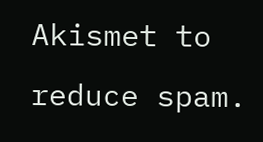Akismet to reduce spam.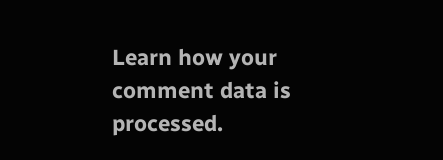Learn how your comment data is processed.